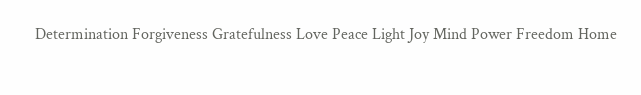Determination Forgiveness Gratefulness Love Peace Light Joy Mind Power Freedom Home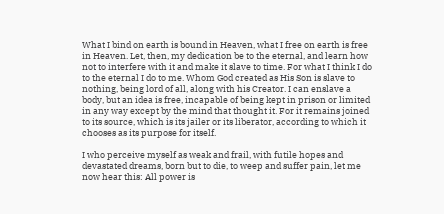What I bind on earth is bound in Heaven, what I free on earth is free in Heaven. Let, then, my dedication be to the eternal, and learn how not to interfere with it and make it slave to time. For what I think I do to the eternal I do to me. Whom God created as His Son is slave to nothing, being lord of all, along with his Creator. I can enslave a body, but an idea is free, incapable of being kept in prison or limited in any way except by the mind that thought it. For it remains joined to its source, which is its jailer or its liberator, according to which it chooses as its purpose for itself.

I who perceive myself as weak and frail, with futile hopes and devastated dreams, born but to die, to weep and suffer pain, let me now hear this: All power is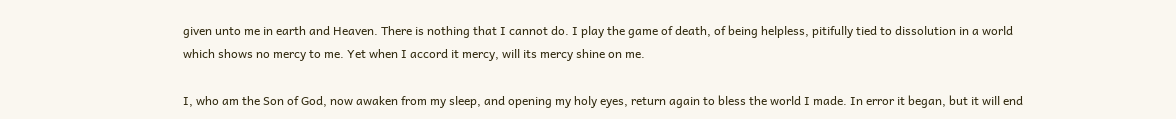given unto me in earth and Heaven. There is nothing that I cannot do. I play the game of death, of being helpless, pitifully tied to dissolution in a world which shows no mercy to me. Yet when I accord it mercy, will its mercy shine on me.

I, who am the Son of God, now awaken from my sleep, and opening my holy eyes, return again to bless the world I made. In error it began, but it will end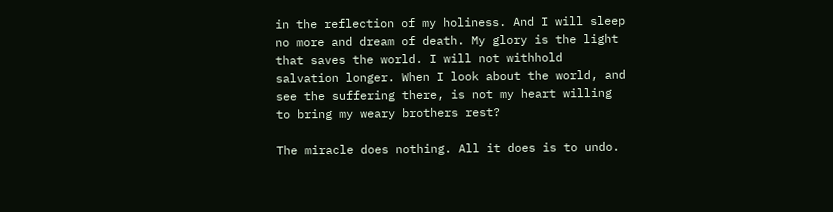in the reflection of my holiness. And I will sleep no more and dream of death. My glory is the light that saves the world. I will not withhold salvation longer. When I look about the world, and see the suffering there, is not my heart willing to bring my weary brothers rest?

The miracle does nothing. All it does is to undo.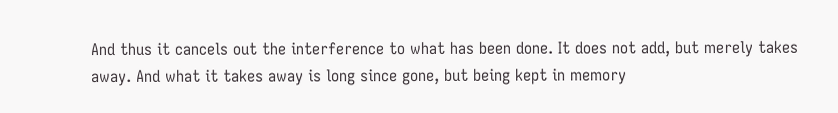And thus it cancels out the interference to what has been done. It does not add, but merely takes away. And what it takes away is long since gone, but being kept in memory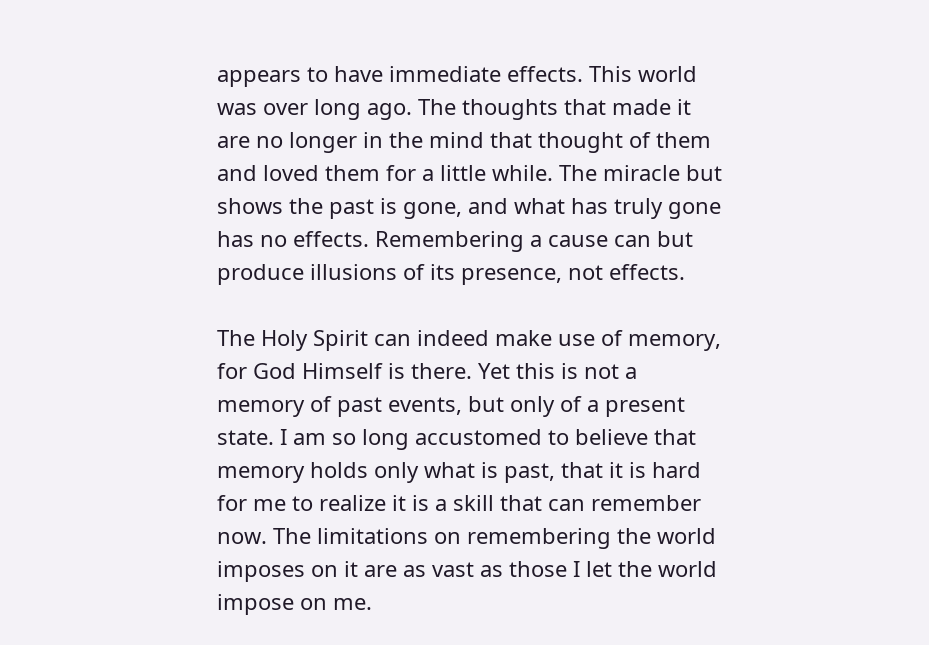appears to have immediate effects. This world was over long ago. The thoughts that made it are no longer in the mind that thought of them and loved them for a little while. The miracle but shows the past is gone, and what has truly gone has no effects. Remembering a cause can but produce illusions of its presence, not effects.

The Holy Spirit can indeed make use of memory, for God Himself is there. Yet this is not a memory of past events, but only of a present state. I am so long accustomed to believe that memory holds only what is past, that it is hard for me to realize it is a skill that can remember now. The limitations on remembering the world imposes on it are as vast as those I let the world impose on me.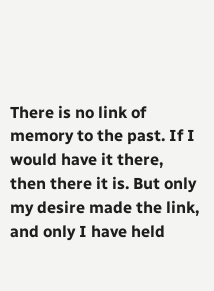There is no link of memory to the past. If I would have it there, then there it is. But only my desire made the link, and only I have held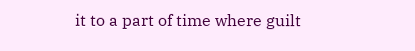it to a part of time where guilt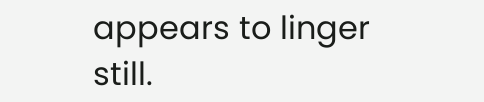appears to linger still.